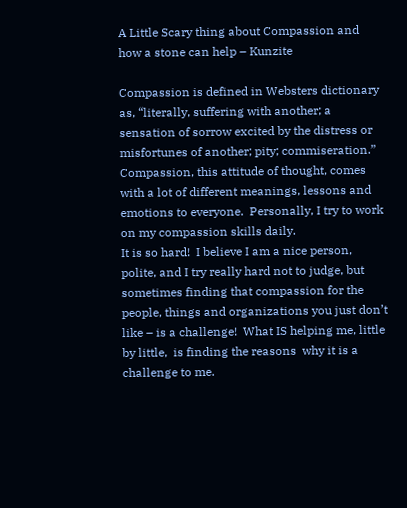A Little Scary thing about Compassion and how a stone can help – Kunzite

Compassion is defined in Websters dictionary as, “literally, suffering with another; a sensation of sorrow excited by the distress or misfortunes of another; pity; commiseration.”
Compassion, this attitude of thought, comes with a lot of different meanings, lessons and emotions to everyone.  Personally, I try to work on my compassion skills daily.
It is so hard!  I believe I am a nice person, polite, and I try really hard not to judge, but sometimes finding that compassion for the people, things and organizations you just don’t like – is a challenge!  What IS helping me, little by little,  is finding the reasons  why it is a challenge to me.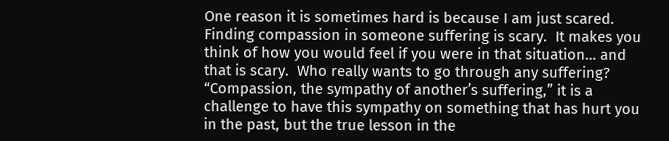One reason it is sometimes hard is because I am just scared.  Finding compassion in someone suffering is scary.  It makes you think of how you would feel if you were in that situation… and that is scary.  Who really wants to go through any suffering?
“Compassion, the sympathy of another’s suffering,” it is a challenge to have this sympathy on something that has hurt you in the past, but the true lesson in the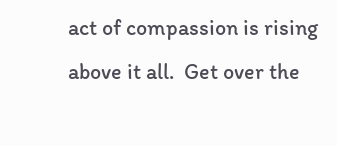act of compassion is rising above it all.  Get over the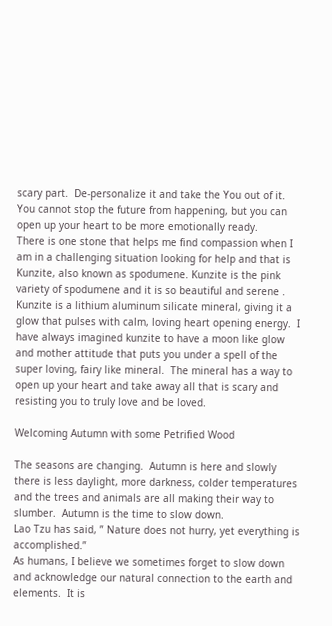scary part.  De-personalize it and take the You out of it.  You cannot stop the future from happening, but you can open up your heart to be more emotionally ready.
There is one stone that helps me find compassion when I am in a challenging situation looking for help and that is Kunzite, also known as spodumene. Kunzite is the pink variety of spodumene and it is so beautiful and serene . Kunzite is a lithium aluminum silicate mineral, giving it a glow that pulses with calm, loving heart opening energy.  I have always imagined kunzite to have a moon like glow and mother attitude that puts you under a spell of the super loving, fairy like mineral.  The mineral has a way to open up your heart and take away all that is scary and resisting you to truly love and be loved.

Welcoming Autumn with some Petrified Wood

The seasons are changing.  Autumn is here and slowly there is less daylight, more darkness, colder temperatures and the trees and animals are all making their way to slumber.  Autumn is the time to slow down.
Lao Tzu has said, ” Nature does not hurry, yet everything is accomplished.”
As humans, I believe we sometimes forget to slow down and acknowledge our natural connection to the earth and elements.  It is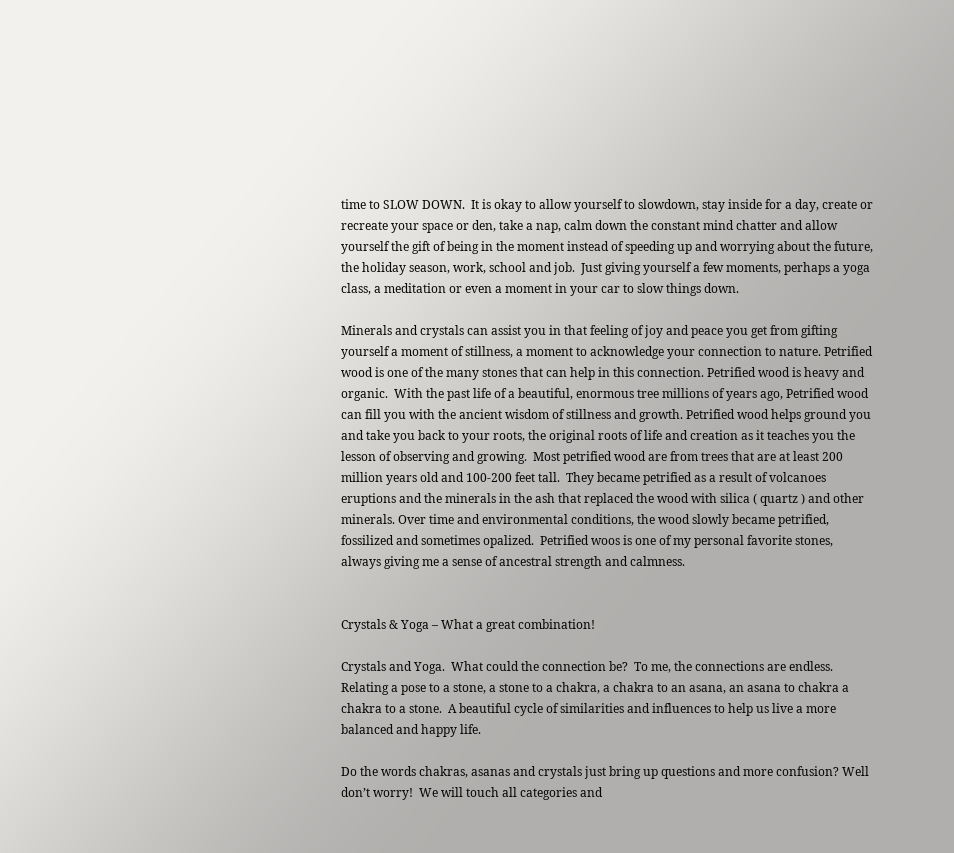time to SLOW DOWN.  It is okay to allow yourself to slowdown, stay inside for a day, create or recreate your space or den, take a nap, calm down the constant mind chatter and allow yourself the gift of being in the moment instead of speeding up and worrying about the future, the holiday season, work, school and job.  Just giving yourself a few moments, perhaps a yoga class, a meditation or even a moment in your car to slow things down.

Minerals and crystals can assist you in that feeling of joy and peace you get from gifting yourself a moment of stillness, a moment to acknowledge your connection to nature. Petrified wood is one of the many stones that can help in this connection. Petrified wood is heavy and organic.  With the past life of a beautiful, enormous tree millions of years ago, Petrified wood can fill you with the ancient wisdom of stillness and growth. Petrified wood helps ground you and take you back to your roots, the original roots of life and creation as it teaches you the lesson of observing and growing.  Most petrified wood are from trees that are at least 200 million years old and 100-200 feet tall.  They became petrified as a result of volcanoes eruptions and the minerals in the ash that replaced the wood with silica ( quartz ) and other minerals. Over time and environmental conditions, the wood slowly became petrified, fossilized and sometimes opalized.  Petrified woos is one of my personal favorite stones, always giving me a sense of ancestral strength and calmness.


Crystals & Yoga – What a great combination!

Crystals and Yoga.  What could the connection be?  To me, the connections are endless.  Relating a pose to a stone, a stone to a chakra, a chakra to an asana, an asana to chakra a chakra to a stone.  A beautiful cycle of similarities and influences to help us live a more balanced and happy life.

Do the words chakras, asanas and crystals just bring up questions and more confusion? Well don’t worry!  We will touch all categories and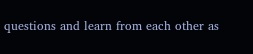questions and learn from each other as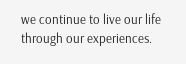we continue to live our life through our experiences.